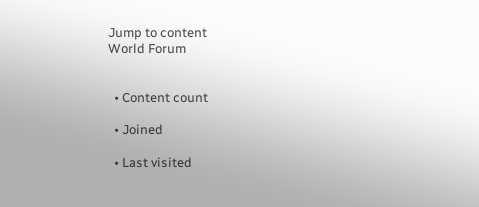Jump to content
World Forum


  • Content count

  • Joined

  • Last visited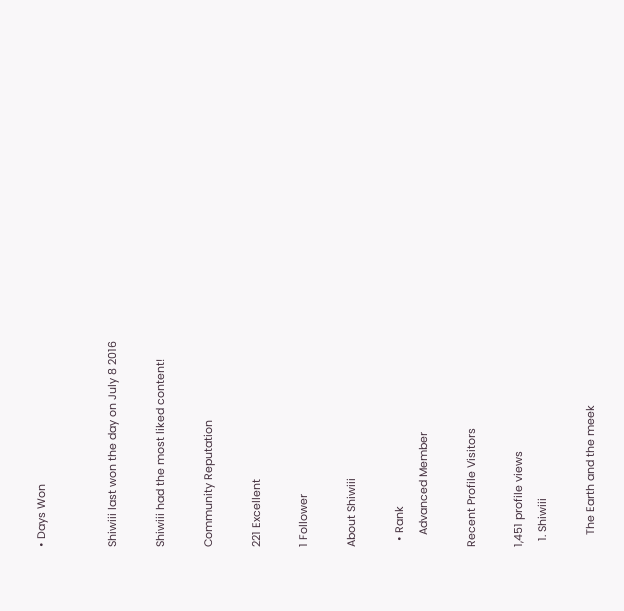• Days Won


Shiwiii last won the day on July 8 2016

Shiwiii had the most liked content!

Community Reputation

221 Excellent

1 Follower

About Shiwiii

  • Rank
    Advanced Member

Recent Profile Visitors

1,451 profile views
  1. Shiwiii

    The Earth and the meek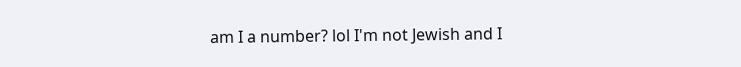am I a number? lol I'm not Jewish and I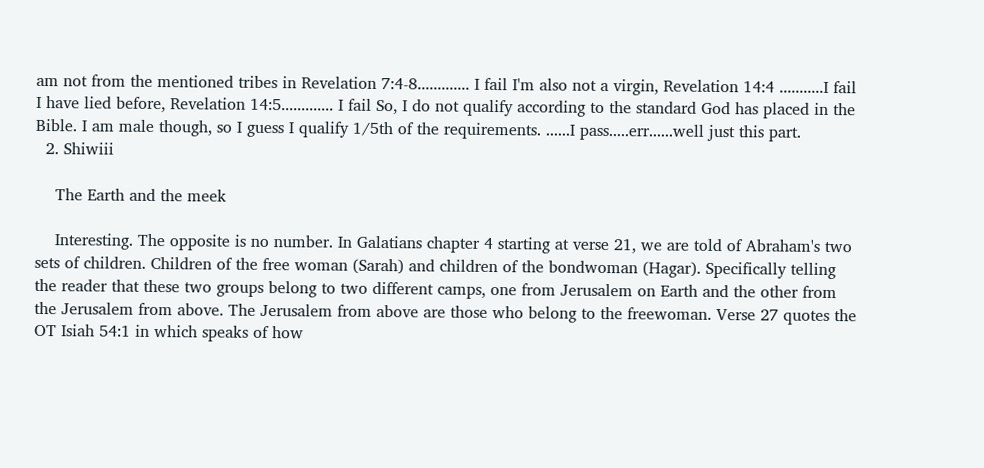am not from the mentioned tribes in Revelation 7:4-8............. I fail I'm also not a virgin, Revelation 14:4 ...........I fail I have lied before, Revelation 14:5............. I fail So, I do not qualify according to the standard God has placed in the Bible. I am male though, so I guess I qualify 1/5th of the requirements. ......I pass.....err......well just this part.
  2. Shiwiii

    The Earth and the meek

    Interesting. The opposite is no number. In Galatians chapter 4 starting at verse 21, we are told of Abraham's two sets of children. Children of the free woman (Sarah) and children of the bondwoman (Hagar). Specifically telling the reader that these two groups belong to two different camps, one from Jerusalem on Earth and the other from the Jerusalem from above. The Jerusalem from above are those who belong to the freewoman. Verse 27 quotes the OT Isiah 54:1 in which speaks of how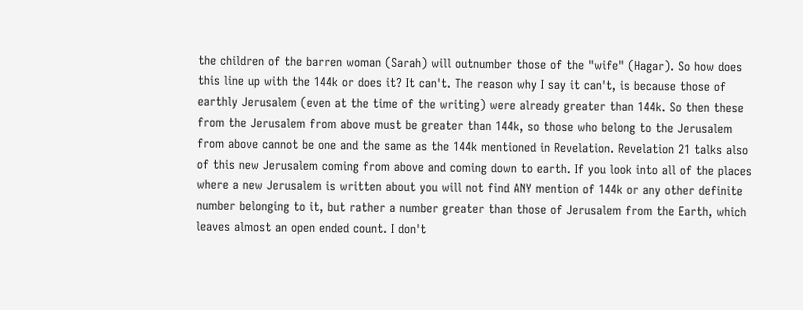the children of the barren woman (Sarah) will outnumber those of the "wife" (Hagar). So how does this line up with the 144k or does it? It can't. The reason why I say it can't, is because those of earthly Jerusalem (even at the time of the writing) were already greater than 144k. So then these from the Jerusalem from above must be greater than 144k, so those who belong to the Jerusalem from above cannot be one and the same as the 144k mentioned in Revelation. Revelation 21 talks also of this new Jerusalem coming from above and coming down to earth. If you look into all of the places where a new Jerusalem is written about you will not find ANY mention of 144k or any other definite number belonging to it, but rather a number greater than those of Jerusalem from the Earth, which leaves almost an open ended count. I don't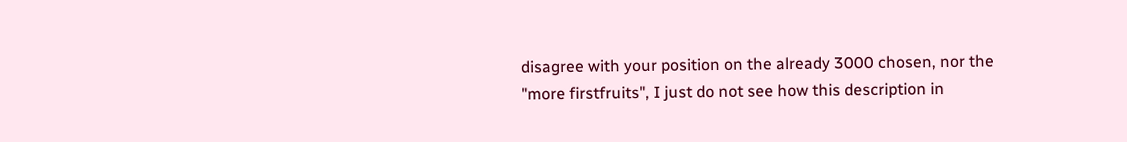disagree with your position on the already 3000 chosen, nor the "more firstfruits", I just do not see how this description in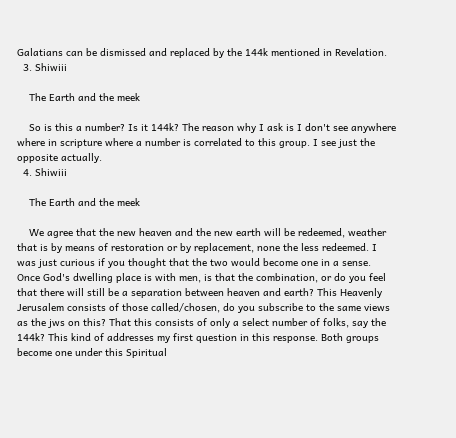Galatians can be dismissed and replaced by the 144k mentioned in Revelation.
  3. Shiwiii

    The Earth and the meek

    So is this a number? Is it 144k? The reason why I ask is I don't see anywhere where in scripture where a number is correlated to this group. I see just the opposite actually.
  4. Shiwiii

    The Earth and the meek

    We agree that the new heaven and the new earth will be redeemed, weather that is by means of restoration or by replacement, none the less redeemed. I was just curious if you thought that the two would become one in a sense. Once God's dwelling place is with men, is that the combination, or do you feel that there will still be a separation between heaven and earth? This Heavenly Jerusalem consists of those called/chosen, do you subscribe to the same views as the jws on this? That this consists of only a select number of folks, say the 144k? This kind of addresses my first question in this response. Both groups become one under this Spiritual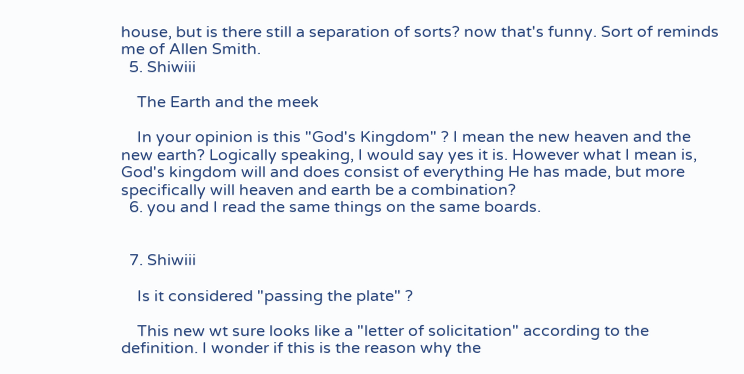house, but is there still a separation of sorts? now that's funny. Sort of reminds me of Allen Smith.
  5. Shiwiii

    The Earth and the meek

    In your opinion is this "God's Kingdom" ? I mean the new heaven and the new earth? Logically speaking, I would say yes it is. However what I mean is, God's kingdom will and does consist of everything He has made, but more specifically will heaven and earth be a combination?
  6. you and I read the same things on the same boards.


  7. Shiwiii

    Is it considered "passing the plate" ?

    This new wt sure looks like a "letter of solicitation" according to the definition. I wonder if this is the reason why the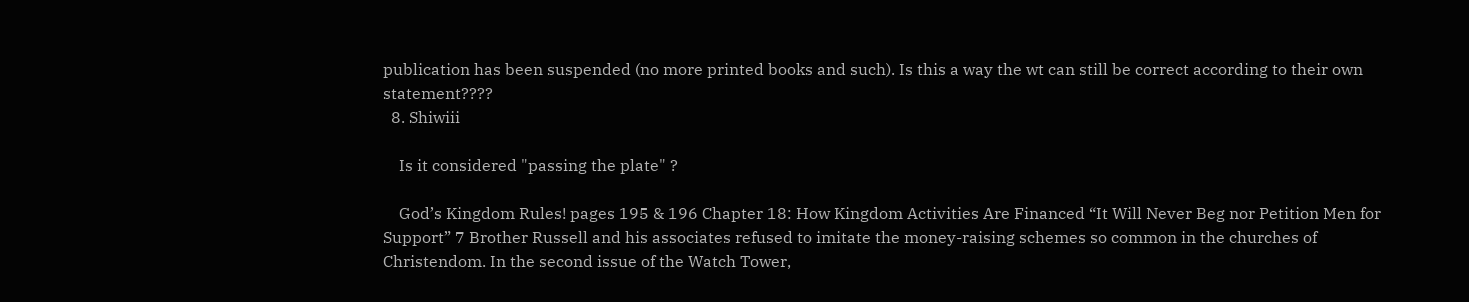publication has been suspended (no more printed books and such). Is this a way the wt can still be correct according to their own statement????
  8. Shiwiii

    Is it considered "passing the plate" ?

    God’s Kingdom Rules! pages 195 & 196 Chapter 18: How Kingdom Activities Are Financed “It Will Never Beg nor Petition Men for Support” 7 Brother Russell and his associates refused to imitate the money-raising schemes so common in the churches of Christendom. In the second issue of the Watch Tower,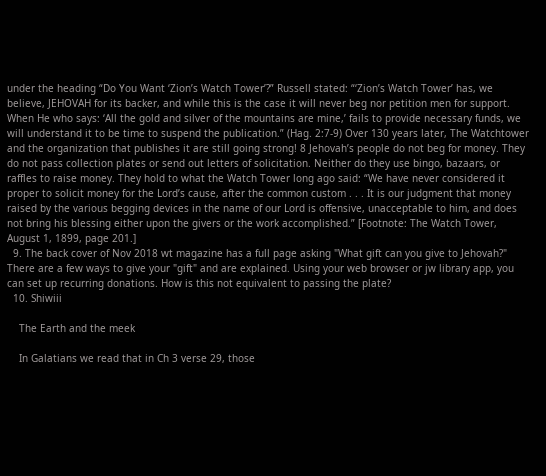under the heading “Do You Want ‘Zion’s Watch Tower’?” Russell stated: “‘Zion’s Watch Tower’ has, we believe, JEHOVAH for its backer, and while this is the case it will never beg nor petition men for support. When He who says: ‘All the gold and silver of the mountains are mine,’ fails to provide necessary funds, we will understand it to be time to suspend the publication.” (Hag. 2:7-9) Over 130 years later, The Watchtower and the organization that publishes it are still going strong! 8 Jehovah’s people do not beg for money. They do not pass collection plates or send out letters of solicitation. Neither do they use bingo, bazaars, or raffles to raise money. They hold to what the Watch Tower long ago said: “We have never considered it proper to solicit money for the Lord’s cause, after the common custom . . . It is our judgment that money raised by the various begging devices in the name of our Lord is offensive, unacceptable to him, and does not bring his blessing either upon the givers or the work accomplished.” [Footnote: The Watch Tower, August 1, 1899, page 201.]
  9. The back cover of Nov 2018 wt magazine has a full page asking "What gift can you give to Jehovah?" There are a few ways to give your "gift" and are explained. Using your web browser or jw library app, you can set up recurring donations. How is this not equivalent to passing the plate?
  10. Shiwiii

    The Earth and the meek

    In Galatians we read that in Ch 3 verse 29, those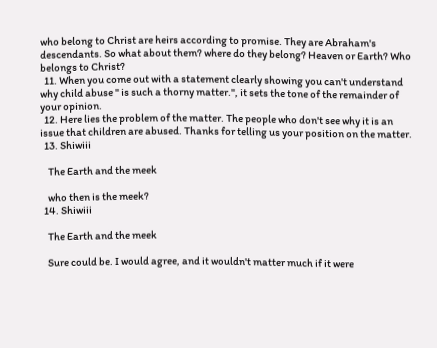who belong to Christ are heirs according to promise. They are Abraham's descendants. So what about them? where do they belong? Heaven or Earth? Who belongs to Christ?
  11. When you come out with a statement clearly showing you can't understand why child abuse " is such a thorny matter.", it sets the tone of the remainder of your opinion.
  12. Here lies the problem of the matter. The people who don't see why it is an issue that children are abused. Thanks for telling us your position on the matter.
  13. Shiwiii

    The Earth and the meek

    who then is the meek?
  14. Shiwiii

    The Earth and the meek

    Sure could be. I would agree, and it wouldn't matter much if it were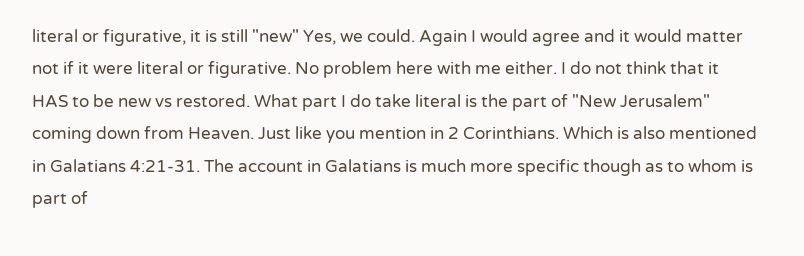literal or figurative, it is still "new" Yes, we could. Again I would agree and it would matter not if it were literal or figurative. No problem here with me either. I do not think that it HAS to be new vs restored. What part I do take literal is the part of "New Jerusalem" coming down from Heaven. Just like you mention in 2 Corinthians. Which is also mentioned in Galatians 4:21-31. The account in Galatians is much more specific though as to whom is part of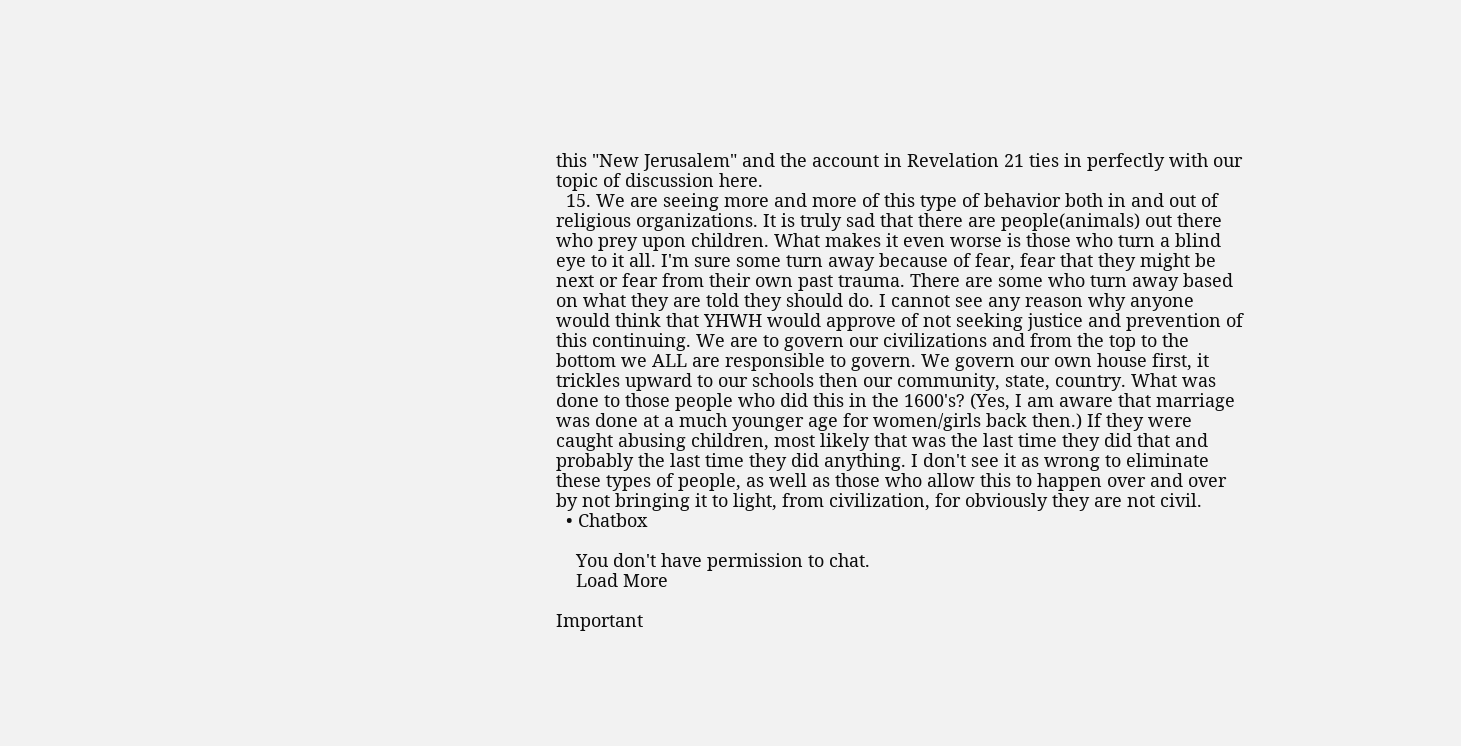this "New Jerusalem" and the account in Revelation 21 ties in perfectly with our topic of discussion here.
  15. We are seeing more and more of this type of behavior both in and out of religious organizations. It is truly sad that there are people(animals) out there who prey upon children. What makes it even worse is those who turn a blind eye to it all. I'm sure some turn away because of fear, fear that they might be next or fear from their own past trauma. There are some who turn away based on what they are told they should do. I cannot see any reason why anyone would think that YHWH would approve of not seeking justice and prevention of this continuing. We are to govern our civilizations and from the top to the bottom we ALL are responsible to govern. We govern our own house first, it trickles upward to our schools then our community, state, country. What was done to those people who did this in the 1600's? (Yes, I am aware that marriage was done at a much younger age for women/girls back then.) If they were caught abusing children, most likely that was the last time they did that and probably the last time they did anything. I don't see it as wrong to eliminate these types of people, as well as those who allow this to happen over and over by not bringing it to light, from civilization, for obviously they are not civil.
  • Chatbox

    You don't have permission to chat.
    Load More

Important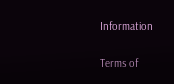Information

Terms of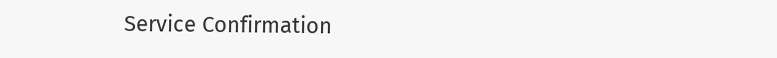Service Confirmation